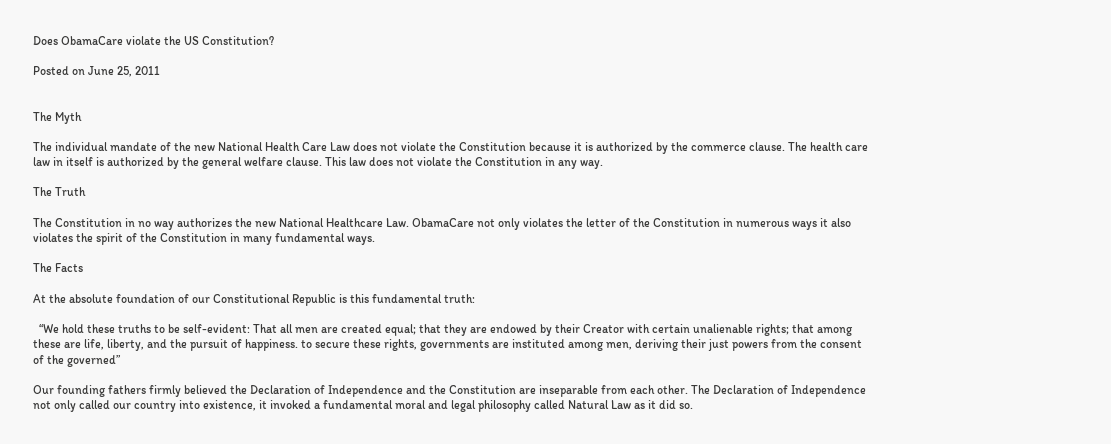Does ObamaCare violate the US Constitution?

Posted on June 25, 2011


The Myth

The individual mandate of the new National Health Care Law does not violate the Constitution because it is authorized by the commerce clause. The health care law in itself is authorized by the general welfare clause. This law does not violate the Constitution in any way.

The Truth

The Constitution in no way authorizes the new National Healthcare Law. ObamaCare not only violates the letter of the Constitution in numerous ways it also violates the spirit of the Constitution in many fundamental ways.

The Facts

At the absolute foundation of our Constitutional Republic is this fundamental truth:

  “We hold these truths to be self-evident: That all men are created equal; that they are endowed by their Creator with certain unalienable rights; that among these are life, liberty, and the pursuit of happiness. to secure these rights, governments are instituted among men, deriving their just powers from the consent of the governed”

Our founding fathers firmly believed the Declaration of Independence and the Constitution are inseparable from each other. The Declaration of Independence not only called our country into existence, it invoked a fundamental moral and legal philosophy called Natural Law as it did so.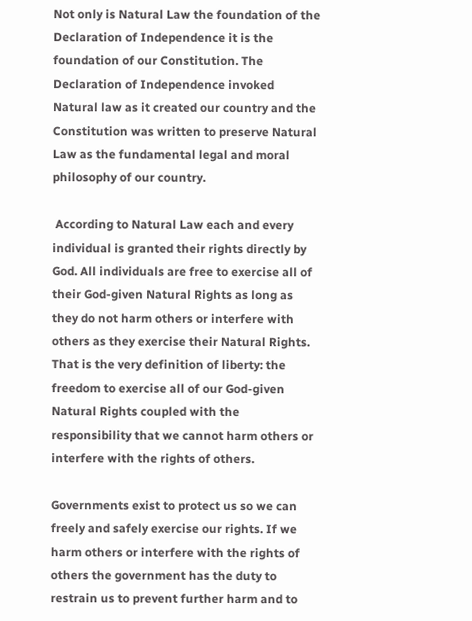Not only is Natural Law the foundation of the Declaration of Independence it is the foundation of our Constitution. The Declaration of Independence invoked Natural law as it created our country and the Constitution was written to preserve Natural Law as the fundamental legal and moral philosophy of our country.

 According to Natural Law each and every individual is granted their rights directly by God. All individuals are free to exercise all of their God-given Natural Rights as long as they do not harm others or interfere with others as they exercise their Natural Rights. That is the very definition of liberty: the freedom to exercise all of our God-given Natural Rights coupled with the responsibility that we cannot harm others or interfere with the rights of others.

Governments exist to protect us so we can freely and safely exercise our rights. If we harm others or interfere with the rights of others the government has the duty to restrain us to prevent further harm and to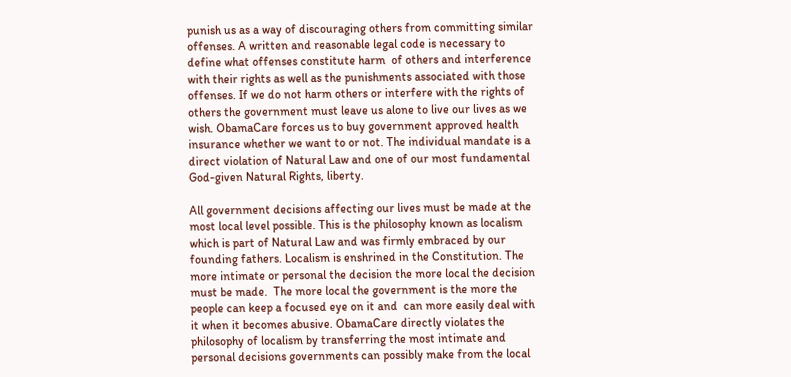punish us as a way of discouraging others from committing similar offenses. A written and reasonable legal code is necessary to define what offenses constitute harm  of others and interference with their rights as well as the punishments associated with those offenses. If we do not harm others or interfere with the rights of others the government must leave us alone to live our lives as we wish. ObamaCare forces us to buy government approved health insurance whether we want to or not. The individual mandate is a direct violation of Natural Law and one of our most fundamental God-given Natural Rights, liberty.

All government decisions affecting our lives must be made at the most local level possible. This is the philosophy known as localism which is part of Natural Law and was firmly embraced by our founding fathers. Localism is enshrined in the Constitution. The more intimate or personal the decision the more local the decision must be made.  The more local the government is the more the people can keep a focused eye on it and  can more easily deal with it when it becomes abusive. ObamaCare directly violates the philosophy of localism by transferring the most intimate and personal decisions governments can possibly make from the local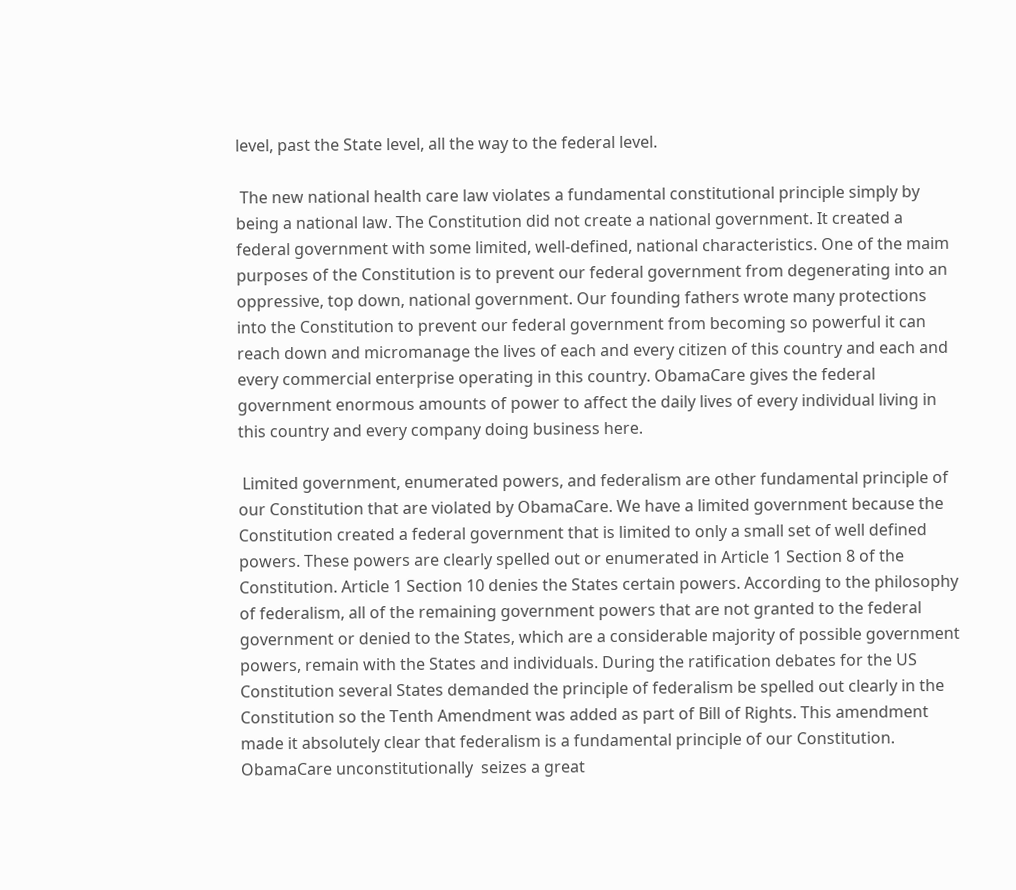level, past the State level, all the way to the federal level.

 The new national health care law violates a fundamental constitutional principle simply by being a national law. The Constitution did not create a national government. It created a federal government with some limited, well-defined, national characteristics. One of the maim purposes of the Constitution is to prevent our federal government from degenerating into an oppressive, top down, national government. Our founding fathers wrote many protections into the Constitution to prevent our federal government from becoming so powerful it can reach down and micromanage the lives of each and every citizen of this country and each and every commercial enterprise operating in this country. ObamaCare gives the federal government enormous amounts of power to affect the daily lives of every individual living in this country and every company doing business here.

 Limited government, enumerated powers, and federalism are other fundamental principle of our Constitution that are violated by ObamaCare. We have a limited government because the Constitution created a federal government that is limited to only a small set of well defined powers. These powers are clearly spelled out or enumerated in Article 1 Section 8 of the Constitution. Article 1 Section 10 denies the States certain powers. According to the philosophy of federalism, all of the remaining government powers that are not granted to the federal government or denied to the States, which are a considerable majority of possible government powers, remain with the States and individuals. During the ratification debates for the US Constitution several States demanded the principle of federalism be spelled out clearly in the Constitution so the Tenth Amendment was added as part of Bill of Rights. This amendment made it absolutely clear that federalism is a fundamental principle of our Constitution. ObamaCare unconstitutionally  seizes a great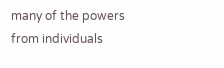many of the powers from individuals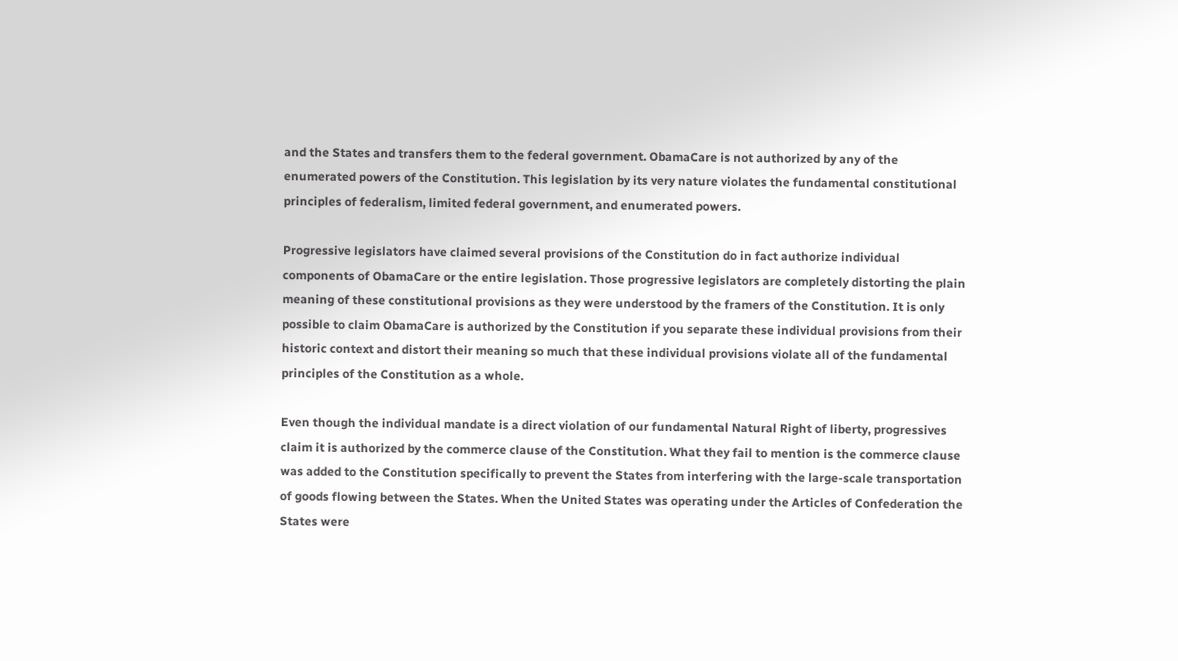and the States and transfers them to the federal government. ObamaCare is not authorized by any of the enumerated powers of the Constitution. This legislation by its very nature violates the fundamental constitutional principles of federalism, limited federal government, and enumerated powers.

Progressive legislators have claimed several provisions of the Constitution do in fact authorize individual components of ObamaCare or the entire legislation. Those progressive legislators are completely distorting the plain meaning of these constitutional provisions as they were understood by the framers of the Constitution. It is only possible to claim ObamaCare is authorized by the Constitution if you separate these individual provisions from their historic context and distort their meaning so much that these individual provisions violate all of the fundamental principles of the Constitution as a whole.

Even though the individual mandate is a direct violation of our fundamental Natural Right of liberty, progressives claim it is authorized by the commerce clause of the Constitution. What they fail to mention is the commerce clause was added to the Constitution specifically to prevent the States from interfering with the large-scale transportation of goods flowing between the States. When the United States was operating under the Articles of Confederation the States were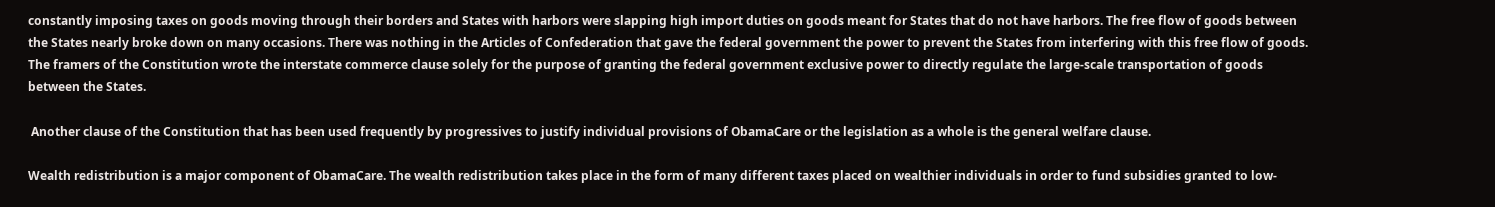constantly imposing taxes on goods moving through their borders and States with harbors were slapping high import duties on goods meant for States that do not have harbors. The free flow of goods between the States nearly broke down on many occasions. There was nothing in the Articles of Confederation that gave the federal government the power to prevent the States from interfering with this free flow of goods. The framers of the Constitution wrote the interstate commerce clause solely for the purpose of granting the federal government exclusive power to directly regulate the large-scale transportation of goods between the States.

 Another clause of the Constitution that has been used frequently by progressives to justify individual provisions of ObamaCare or the legislation as a whole is the general welfare clause.

Wealth redistribution is a major component of ObamaCare. The wealth redistribution takes place in the form of many different taxes placed on wealthier individuals in order to fund subsidies granted to low-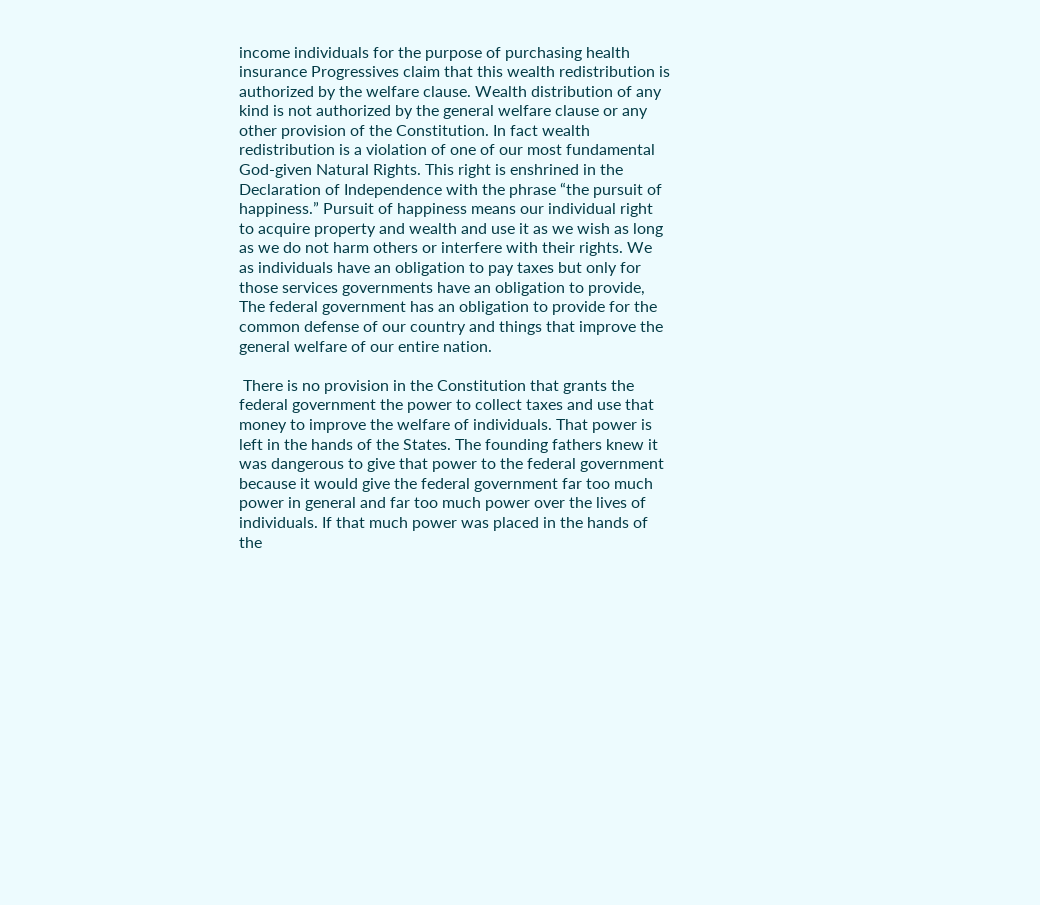income individuals for the purpose of purchasing health insurance Progressives claim that this wealth redistribution is authorized by the welfare clause. Wealth distribution of any kind is not authorized by the general welfare clause or any other provision of the Constitution. In fact wealth redistribution is a violation of one of our most fundamental God-given Natural Rights. This right is enshrined in the Declaration of Independence with the phrase “the pursuit of happiness.” Pursuit of happiness means our individual right to acquire property and wealth and use it as we wish as long as we do not harm others or interfere with their rights. We as individuals have an obligation to pay taxes but only for those services governments have an obligation to provide, The federal government has an obligation to provide for the common defense of our country and things that improve the general welfare of our entire nation.

 There is no provision in the Constitution that grants the federal government the power to collect taxes and use that money to improve the welfare of individuals. That power is left in the hands of the States. The founding fathers knew it was dangerous to give that power to the federal government because it would give the federal government far too much power in general and far too much power over the lives of individuals. If that much power was placed in the hands of the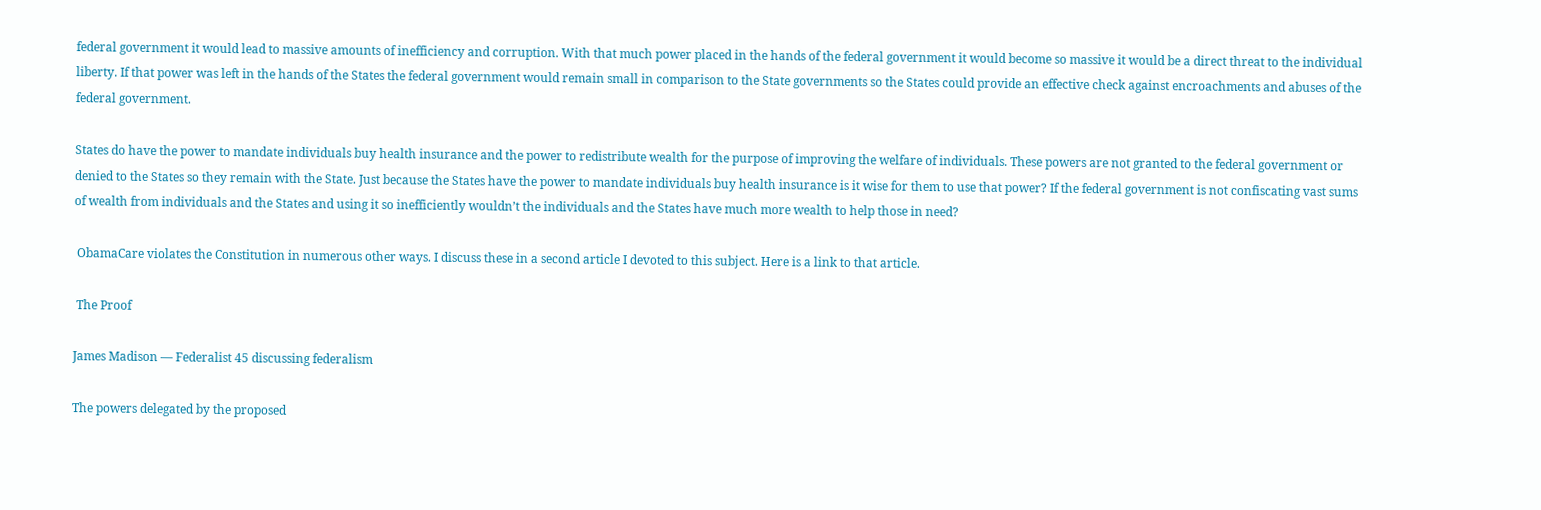federal government it would lead to massive amounts of inefficiency and corruption. With that much power placed in the hands of the federal government it would become so massive it would be a direct threat to the individual liberty. If that power was left in the hands of the States the federal government would remain small in comparison to the State governments so the States could provide an effective check against encroachments and abuses of the federal government.

States do have the power to mandate individuals buy health insurance and the power to redistribute wealth for the purpose of improving the welfare of individuals. These powers are not granted to the federal government or denied to the States so they remain with the State. Just because the States have the power to mandate individuals buy health insurance is it wise for them to use that power? If the federal government is not confiscating vast sums of wealth from individuals and the States and using it so inefficiently wouldn’t the individuals and the States have much more wealth to help those in need?

 ObamaCare violates the Constitution in numerous other ways. I discuss these in a second article I devoted to this subject. Here is a link to that article.

 The Proof

James Madison — Federalist 45 discussing federalism

The powers delegated by the proposed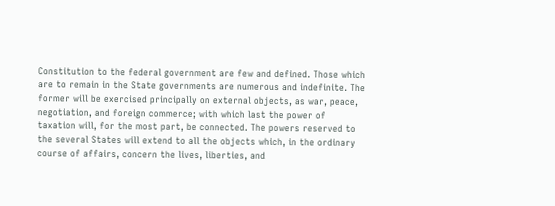Constitution to the federal government are few and defined. Those which are to remain in the State governments are numerous and indefinite. The former will be exercised principally on external objects, as war, peace, negotiation, and foreign commerce; with which last the power of taxation will, for the most part, be connected. The powers reserved to the several States will extend to all the objects which, in the ordinary course of affairs, concern the lives, liberties, and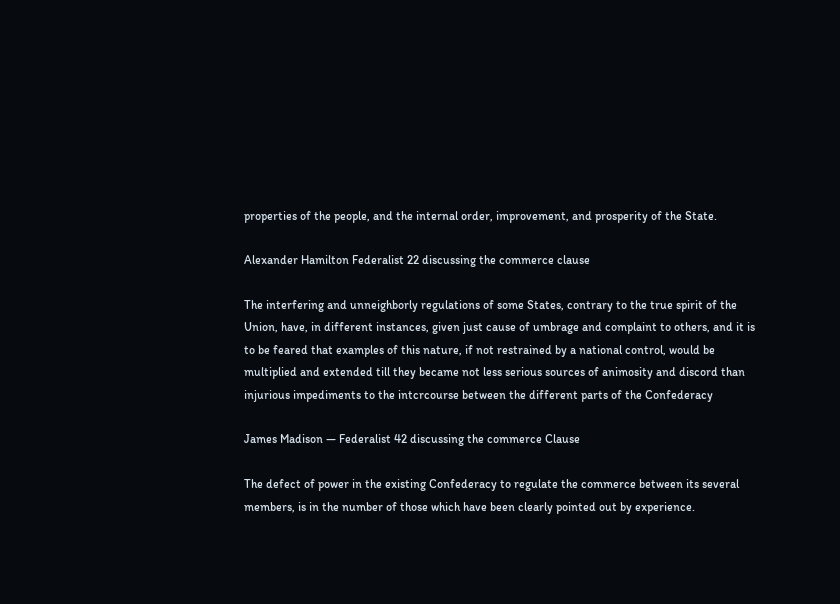properties of the people, and the internal order, improvement, and prosperity of the State.

Alexander Hamilton Federalist 22 discussing the commerce clause

The interfering and unneighborly regulations of some States, contrary to the true spirit of the Union, have, in different instances, given just cause of umbrage and complaint to others, and it is to be feared that examples of this nature, if not restrained by a national control, would be multiplied and extended till they became not less serious sources of animosity and discord than injurious impediments to the intcrcourse between the different parts of the Confederacy

James Madison — Federalist 42 discussing the commerce Clause

The defect of power in the existing Confederacy to regulate the commerce between its several members, is in the number of those which have been clearly pointed out by experience.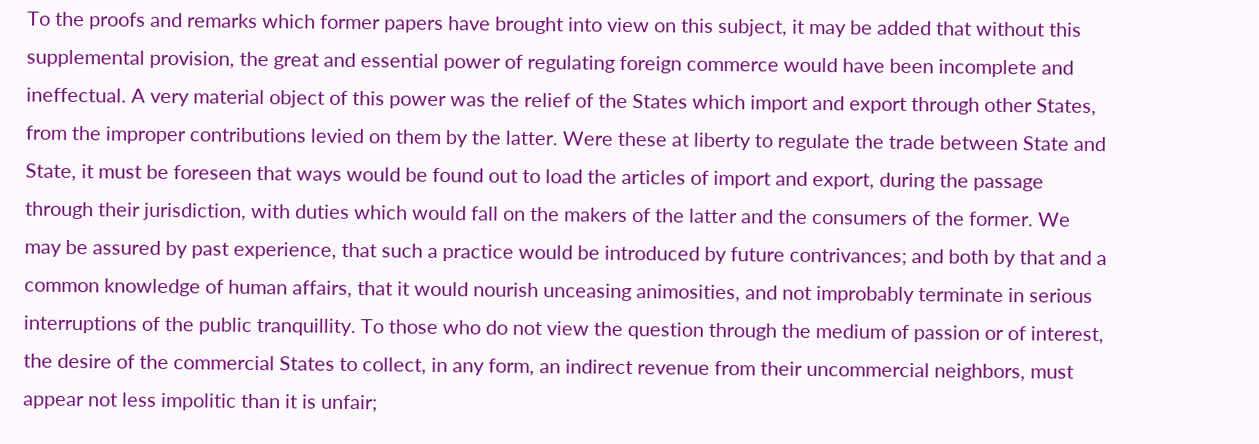To the proofs and remarks which former papers have brought into view on this subject, it may be added that without this supplemental provision, the great and essential power of regulating foreign commerce would have been incomplete and ineffectual. A very material object of this power was the relief of the States which import and export through other States, from the improper contributions levied on them by the latter. Were these at liberty to regulate the trade between State and State, it must be foreseen that ways would be found out to load the articles of import and export, during the passage through their jurisdiction, with duties which would fall on the makers of the latter and the consumers of the former. We may be assured by past experience, that such a practice would be introduced by future contrivances; and both by that and a common knowledge of human affairs, that it would nourish unceasing animosities, and not improbably terminate in serious interruptions of the public tranquillity. To those who do not view the question through the medium of passion or of interest, the desire of the commercial States to collect, in any form, an indirect revenue from their uncommercial neighbors, must appear not less impolitic than it is unfair;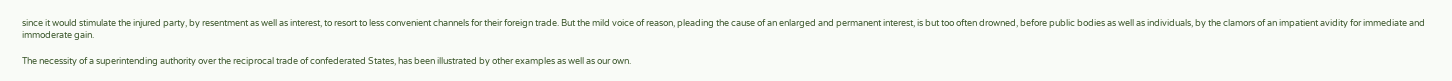since it would stimulate the injured party, by resentment as well as interest, to resort to less convenient channels for their foreign trade. But the mild voice of reason, pleading the cause of an enlarged and permanent interest, is but too often drowned, before public bodies as well as individuals, by the clamors of an impatient avidity for immediate and immoderate gain.

The necessity of a superintending authority over the reciprocal trade of confederated States, has been illustrated by other examples as well as our own.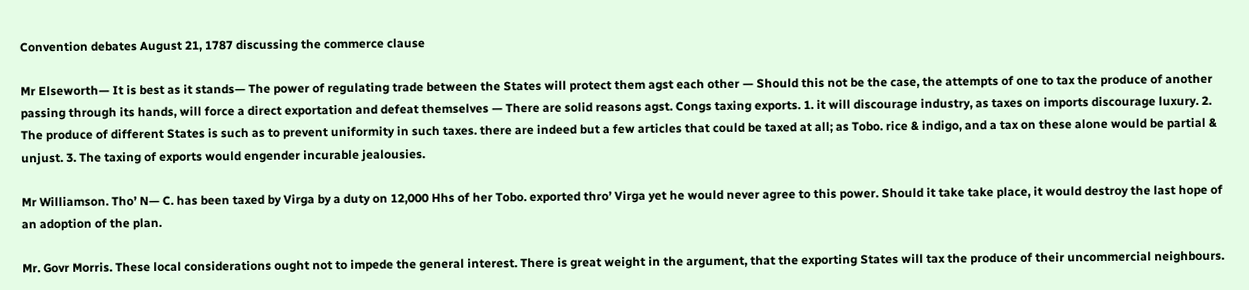Convention debates August 21, 1787 discussing the commerce clause

Mr Elseworth— It is best as it stands— The power of regulating trade between the States will protect them agst each other — Should this not be the case, the attempts of one to tax the produce of another passing through its hands, will force a direct exportation and defeat themselves — There are solid reasons agst. Congs taxing exports. 1. it will discourage industry, as taxes on imports discourage luxury. 2. The produce of different States is such as to prevent uniformity in such taxes. there are indeed but a few articles that could be taxed at all; as Tobo. rice & indigo, and a tax on these alone would be partial & unjust. 3. The taxing of exports would engender incurable jealousies.

Mr Williamson. Tho’ N— C. has been taxed by Virga by a duty on 12,000 Hhs of her Tobo. exported thro’ Virga yet he would never agree to this power. Should it take take place, it would destroy the last hope of an adoption of the plan.

Mr. Govr Morris. These local considerations ought not to impede the general interest. There is great weight in the argument, that the exporting States will tax the produce of their uncommercial neighbours.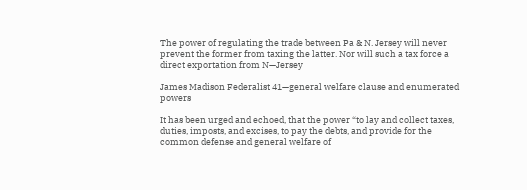The power of regulating the trade between Pa & N. Jersey will never prevent the former from taxing the latter. Nor will such a tax force a direct exportation from N—Jersey

James Madison Federalist 41—general welfare clause and enumerated powers

It has been urged and echoed, that the power “to lay and collect taxes, duties, imposts, and excises, to pay the debts, and provide for the common defense and general welfare of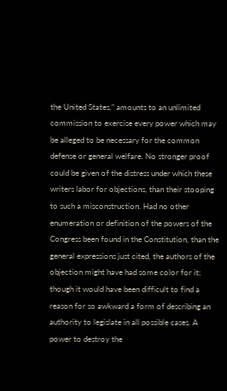the United States,” amounts to an unlimited commission to exercise every power which may be alleged to be necessary for the common defense or general welfare. No stronger proof could be given of the distress under which these writers labor for objections, than their stooping to such a misconstruction. Had no other enumeration or definition of the powers of the Congress been found in the Constitution, than the general expressions just cited, the authors of the objection might have had some color for it; though it would have been difficult to find a reason for so awkward a form of describing an authority to legislate in all possible cases. A power to destroy the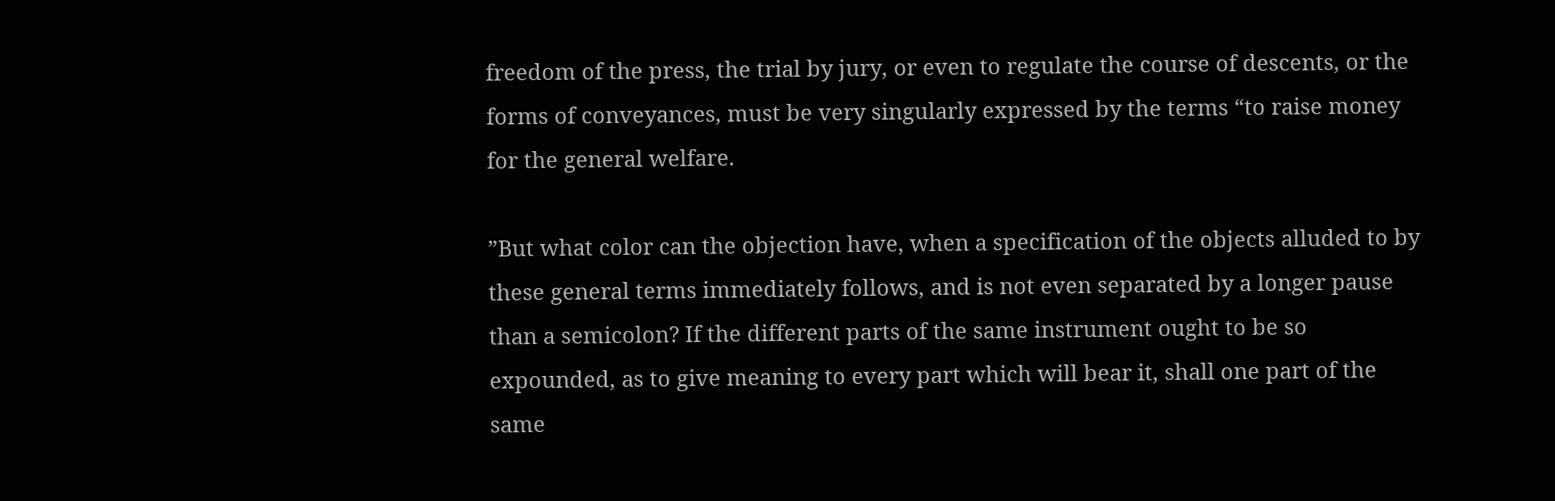freedom of the press, the trial by jury, or even to regulate the course of descents, or the forms of conveyances, must be very singularly expressed by the terms “to raise money for the general welfare.

”But what color can the objection have, when a specification of the objects alluded to by these general terms immediately follows, and is not even separated by a longer pause than a semicolon? If the different parts of the same instrument ought to be so expounded, as to give meaning to every part which will bear it, shall one part of the same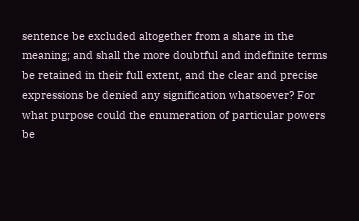sentence be excluded altogether from a share in the meaning; and shall the more doubtful and indefinite terms be retained in their full extent, and the clear and precise expressions be denied any signification whatsoever? For what purpose could the enumeration of particular powers be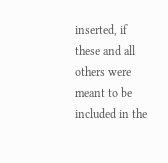inserted, if these and all others were meant to be included in the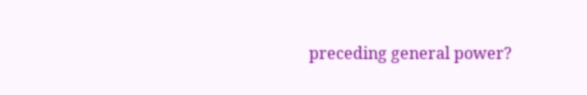preceding general power?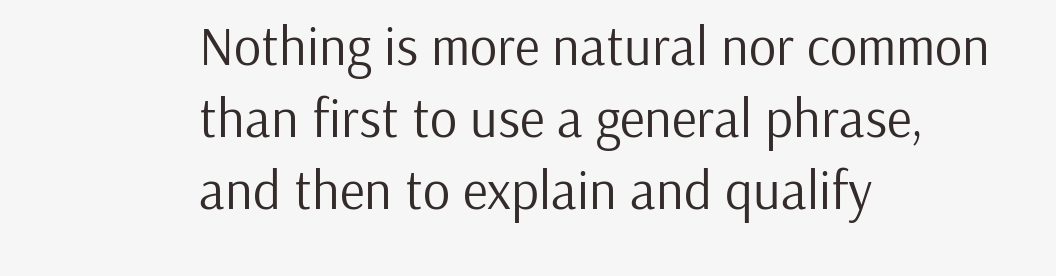Nothing is more natural nor common than first to use a general phrase, and then to explain and qualify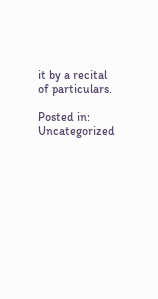it by a recital of particulars.

Posted in: Uncategorized